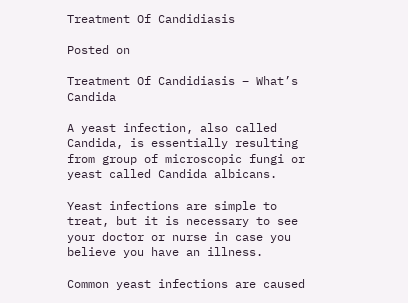Treatment Of Candidiasis

Posted on

Treatment Of Candidiasis – What’s Candida

A yeast infection, also called Candida, is essentially resulting from group of microscopic fungi or yeast called Candida albicans.

Yeast infections are simple to treat, but it is necessary to see your doctor or nurse in case you believe you have an illness.

Common yeast infections are caused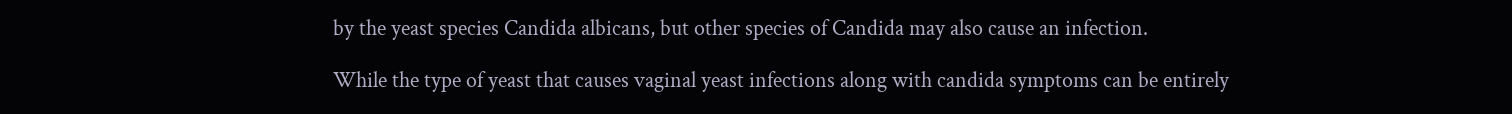by the yeast species Candida albicans, but other species of Candida may also cause an infection.

While the type of yeast that causes vaginal yeast infections along with candida symptoms can be entirely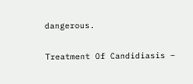dangerous.

Treatment Of Candidiasis –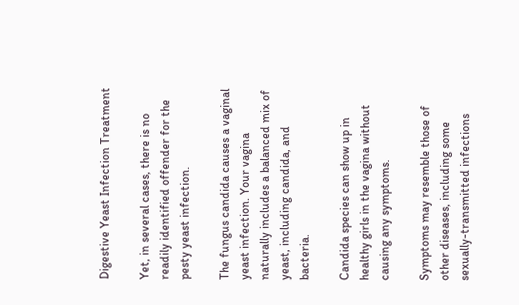Digestive Yeast Infection Treatment

Yet, in several cases, there is no readily identified offender for the pesty yeast infection.

The fungus candida causes a vaginal yeast infection. Your vagina naturally includes a balanced mix of yeast, including candida, and bacteria.

Candida species can show up in healthy girls in the vagina without causing any symptoms.

Symptoms may resemble those of other diseases, including some sexually-transmitted infections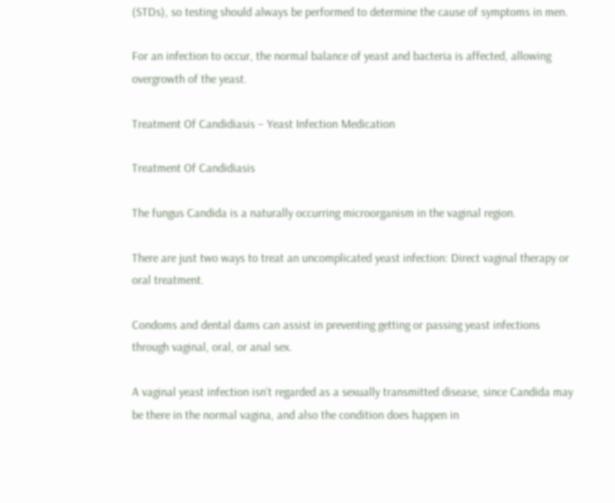(STDs), so testing should always be performed to determine the cause of symptoms in men.

For an infection to occur, the normal balance of yeast and bacteria is affected, allowing overgrowth of the yeast.

Treatment Of Candidiasis – Yeast Infection Medication

Treatment Of Candidiasis

The fungus Candida is a naturally occurring microorganism in the vaginal region.

There are just two ways to treat an uncomplicated yeast infection: Direct vaginal therapy or oral treatment.

Condoms and dental dams can assist in preventing getting or passing yeast infections through vaginal, oral, or anal sex.

A vaginal yeast infection isn’t regarded as a sexually transmitted disease, since Candida may be there in the normal vagina, and also the condition does happen in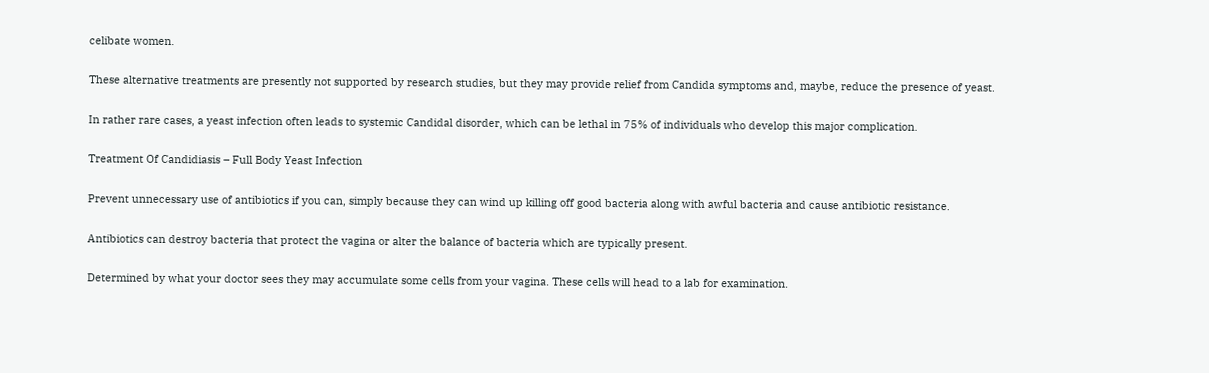celibate women.

These alternative treatments are presently not supported by research studies, but they may provide relief from Candida symptoms and, maybe, reduce the presence of yeast.

In rather rare cases, a yeast infection often leads to systemic Candidal disorder, which can be lethal in 75% of individuals who develop this major complication.

Treatment Of Candidiasis – Full Body Yeast Infection

Prevent unnecessary use of antibiotics if you can, simply because they can wind up killing off good bacteria along with awful bacteria and cause antibiotic resistance.

Antibiotics can destroy bacteria that protect the vagina or alter the balance of bacteria which are typically present.

Determined by what your doctor sees they may accumulate some cells from your vagina. These cells will head to a lab for examination.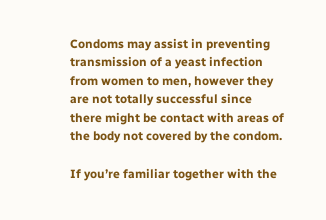Condoms may assist in preventing transmission of a yeast infection from women to men, however they are not totally successful since there might be contact with areas of the body not covered by the condom.

If you’re familiar together with the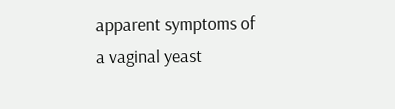apparent symptoms of a vaginal yeast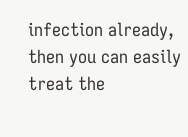infection already, then you can easily treat the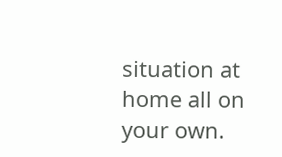situation at home all on your own.